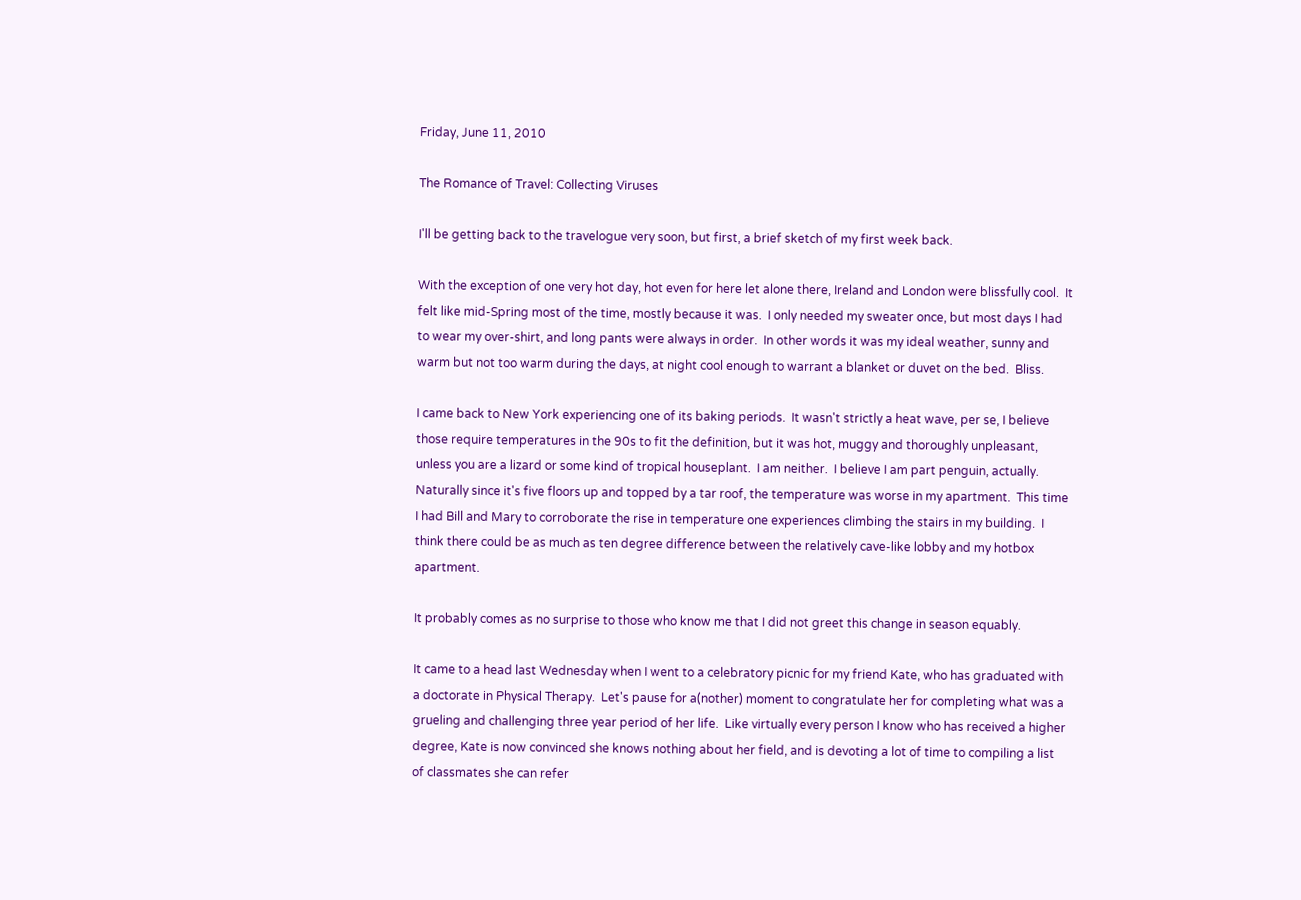Friday, June 11, 2010

The Romance of Travel: Collecting Viruses

I'll be getting back to the travelogue very soon, but first, a brief sketch of my first week back.

With the exception of one very hot day, hot even for here let alone there, Ireland and London were blissfully cool.  It felt like mid-Spring most of the time, mostly because it was.  I only needed my sweater once, but most days I had to wear my over-shirt, and long pants were always in order.  In other words it was my ideal weather, sunny and warm but not too warm during the days, at night cool enough to warrant a blanket or duvet on the bed.  Bliss.

I came back to New York experiencing one of its baking periods.  It wasn't strictly a heat wave, per se, I believe those require temperatures in the 90s to fit the definition, but it was hot, muggy and thoroughly unpleasant, unless you are a lizard or some kind of tropical houseplant.  I am neither.  I believe I am part penguin, actually.  Naturally since it's five floors up and topped by a tar roof, the temperature was worse in my apartment.  This time I had Bill and Mary to corroborate the rise in temperature one experiences climbing the stairs in my building.  I think there could be as much as ten degree difference between the relatively cave-like lobby and my hotbox apartment.

It probably comes as no surprise to those who know me that I did not greet this change in season equably.

It came to a head last Wednesday when I went to a celebratory picnic for my friend Kate, who has graduated with a doctorate in Physical Therapy.  Let's pause for a(nother) moment to congratulate her for completing what was a grueling and challenging three year period of her life.  Like virtually every person I know who has received a higher degree, Kate is now convinced she knows nothing about her field, and is devoting a lot of time to compiling a list of classmates she can refer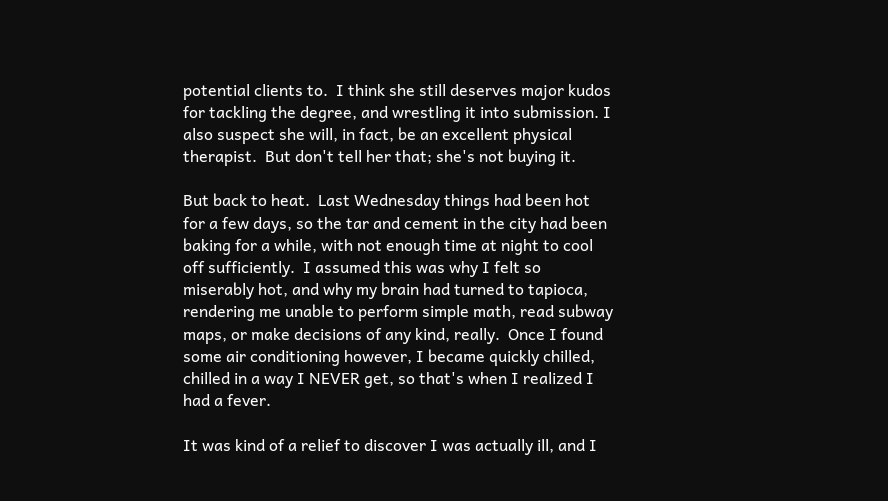potential clients to.  I think she still deserves major kudos for tackling the degree, and wrestling it into submission. I also suspect she will, in fact, be an excellent physical therapist.  But don't tell her that; she's not buying it.

But back to heat.  Last Wednesday things had been hot for a few days, so the tar and cement in the city had been baking for a while, with not enough time at night to cool off sufficiently.  I assumed this was why I felt so miserably hot, and why my brain had turned to tapioca, rendering me unable to perform simple math, read subway maps, or make decisions of any kind, really.  Once I found some air conditioning however, I became quickly chilled, chilled in a way I NEVER get, so that's when I realized I had a fever.

It was kind of a relief to discover I was actually ill, and I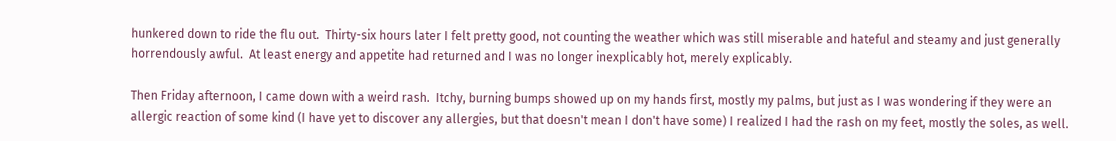hunkered down to ride the flu out.  Thirty-six hours later I felt pretty good, not counting the weather which was still miserable and hateful and steamy and just generally horrendously awful.  At least energy and appetite had returned and I was no longer inexplicably hot, merely explicably.

Then Friday afternoon, I came down with a weird rash.  Itchy, burning bumps showed up on my hands first, mostly my palms, but just as I was wondering if they were an allergic reaction of some kind (I have yet to discover any allergies, but that doesn't mean I don't have some) I realized I had the rash on my feet, mostly the soles, as well.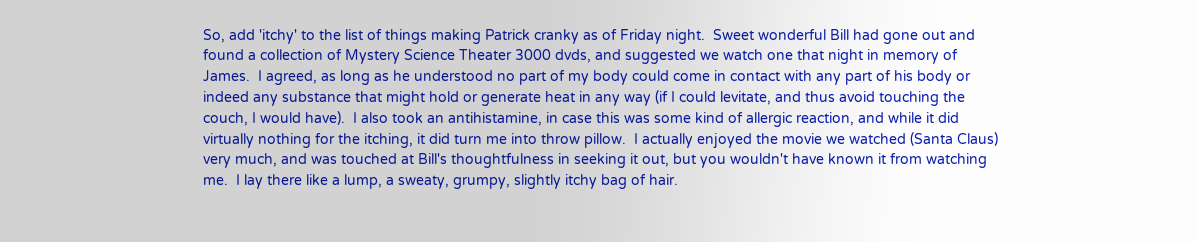So, add 'itchy' to the list of things making Patrick cranky as of Friday night.  Sweet wonderful Bill had gone out and found a collection of Mystery Science Theater 3000 dvds, and suggested we watch one that night in memory of James.  I agreed, as long as he understood no part of my body could come in contact with any part of his body or indeed any substance that might hold or generate heat in any way (if I could levitate, and thus avoid touching the couch, I would have).  I also took an antihistamine, in case this was some kind of allergic reaction, and while it did virtually nothing for the itching, it did turn me into throw pillow.  I actually enjoyed the movie we watched (Santa Claus) very much, and was touched at Bill's thoughtfulness in seeking it out, but you wouldn't have known it from watching me.  I lay there like a lump, a sweaty, grumpy, slightly itchy bag of hair.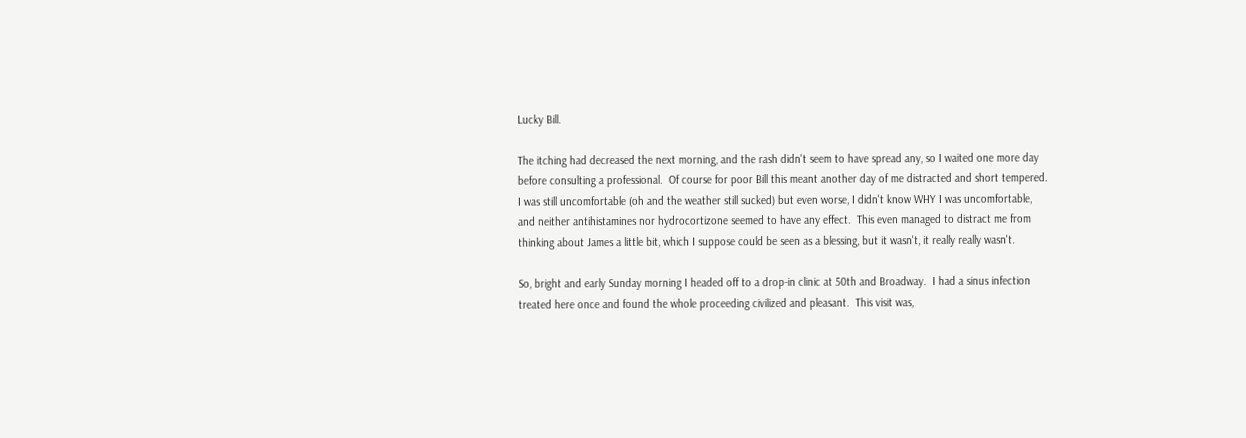Lucky Bill.

The itching had decreased the next morning, and the rash didn't seem to have spread any, so I waited one more day before consulting a professional.  Of course for poor Bill this meant another day of me distracted and short tempered.  I was still uncomfortable (oh and the weather still sucked) but even worse, I didn't know WHY I was uncomfortable, and neither antihistamines nor hydrocortizone seemed to have any effect.  This even managed to distract me from thinking about James a little bit, which I suppose could be seen as a blessing, but it wasn't, it really really wasn't.

So, bright and early Sunday morning I headed off to a drop-in clinic at 50th and Broadway.  I had a sinus infection treated here once and found the whole proceeding civilized and pleasant.  This visit was,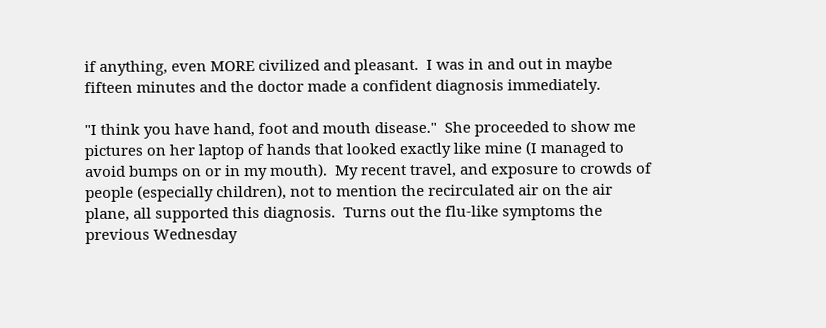if anything, even MORE civilized and pleasant.  I was in and out in maybe fifteen minutes and the doctor made a confident diagnosis immediately.

"I think you have hand, foot and mouth disease."  She proceeded to show me pictures on her laptop of hands that looked exactly like mine (I managed to avoid bumps on or in my mouth).  My recent travel, and exposure to crowds of people (especially children), not to mention the recirculated air on the air plane, all supported this diagnosis.  Turns out the flu-like symptoms the previous Wednesday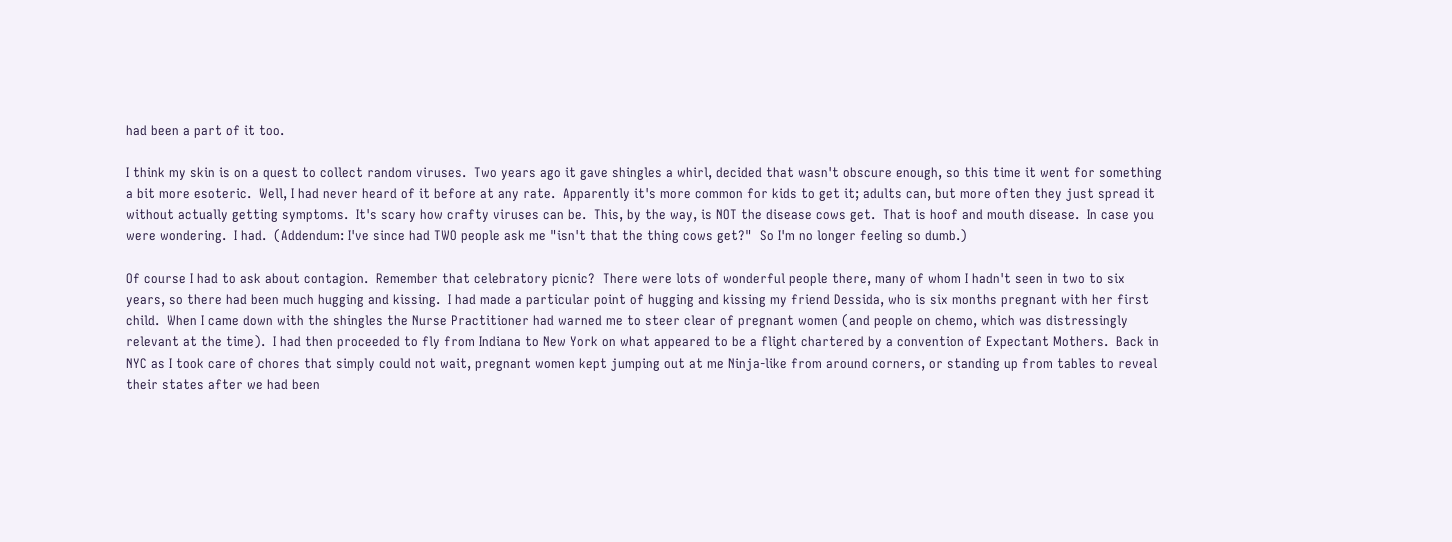had been a part of it too.

I think my skin is on a quest to collect random viruses.  Two years ago it gave shingles a whirl, decided that wasn't obscure enough, so this time it went for something a bit more esoteric.  Well, I had never heard of it before at any rate.  Apparently it's more common for kids to get it; adults can, but more often they just spread it without actually getting symptoms.  It's scary how crafty viruses can be.  This, by the way, is NOT the disease cows get.  That is hoof and mouth disease.  In case you were wondering.  I had.  (Addendum: I've since had TWO people ask me "isn't that the thing cows get?"  So I'm no longer feeling so dumb.)

Of course I had to ask about contagion.  Remember that celebratory picnic?  There were lots of wonderful people there, many of whom I hadn't seen in two to six years, so there had been much hugging and kissing.  I had made a particular point of hugging and kissing my friend Dessida, who is six months pregnant with her first child.  When I came down with the shingles the Nurse Practitioner had warned me to steer clear of pregnant women (and people on chemo, which was distressingly relevant at the time).  I had then proceeded to fly from Indiana to New York on what appeared to be a flight chartered by a convention of Expectant Mothers.  Back in NYC as I took care of chores that simply could not wait, pregnant women kept jumping out at me Ninja-like from around corners, or standing up from tables to reveal their states after we had been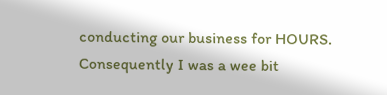conducting our business for HOURS.  Consequently I was a wee bit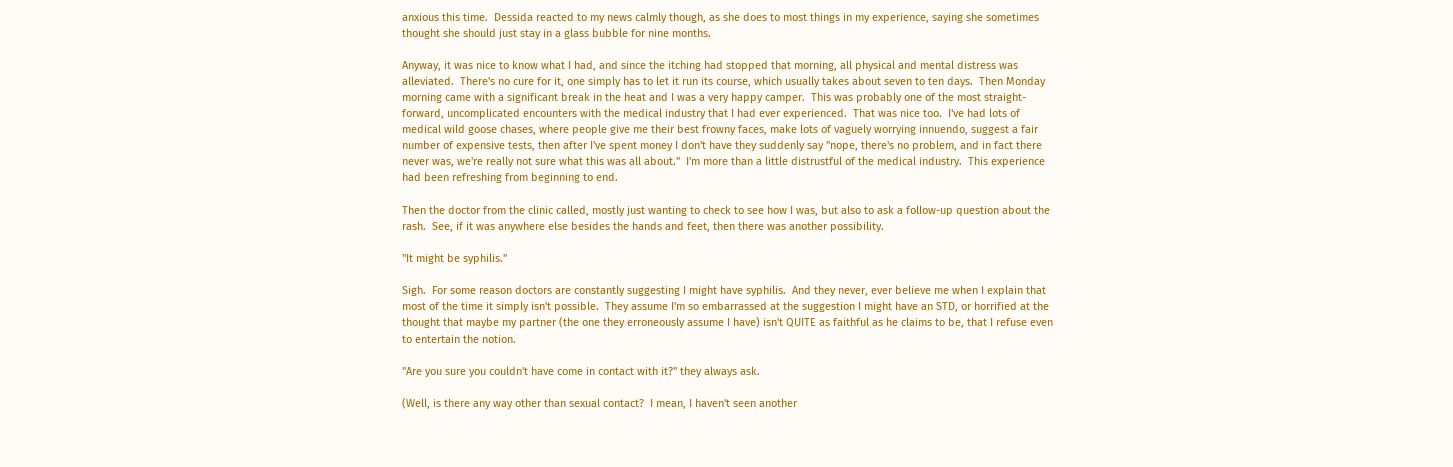anxious this time.  Dessida reacted to my news calmly though, as she does to most things in my experience, saying she sometimes thought she should just stay in a glass bubble for nine months.

Anyway, it was nice to know what I had, and since the itching had stopped that morning, all physical and mental distress was alleviated.  There's no cure for it, one simply has to let it run its course, which usually takes about seven to ten days.  Then Monday morning came with a significant break in the heat and I was a very happy camper.  This was probably one of the most straight-forward, uncomplicated encounters with the medical industry that I had ever experienced.  That was nice too.  I've had lots of medical wild goose chases, where people give me their best frowny faces, make lots of vaguely worrying innuendo, suggest a fair number of expensive tests, then after I've spent money I don't have they suddenly say "nope, there's no problem, and in fact there never was, we're really not sure what this was all about."  I'm more than a little distrustful of the medical industry.  This experience had been refreshing from beginning to end.

Then the doctor from the clinic called, mostly just wanting to check to see how I was, but also to ask a follow-up question about the rash.  See, if it was anywhere else besides the hands and feet, then there was another possibility.

"It might be syphilis."

Sigh.  For some reason doctors are constantly suggesting I might have syphilis.  And they never, ever believe me when I explain that most of the time it simply isn't possible.  They assume I'm so embarrassed at the suggestion I might have an STD, or horrified at the thought that maybe my partner (the one they erroneously assume I have) isn't QUITE as faithful as he claims to be, that I refuse even to entertain the notion.

"Are you sure you couldn't have come in contact with it?" they always ask.

(Well, is there any way other than sexual contact?  I mean, I haven't seen another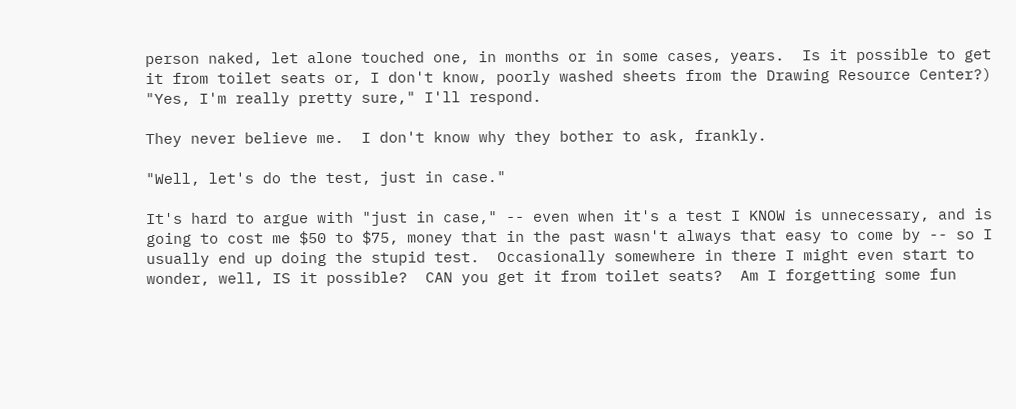person naked, let alone touched one, in months or in some cases, years.  Is it possible to get it from toilet seats or, I don't know, poorly washed sheets from the Drawing Resource Center?)  "Yes, I'm really pretty sure," I'll respond.

They never believe me.  I don't know why they bother to ask, frankly.

"Well, let's do the test, just in case."

It's hard to argue with "just in case," -- even when it's a test I KNOW is unnecessary, and is going to cost me $50 to $75, money that in the past wasn't always that easy to come by -- so I usually end up doing the stupid test.  Occasionally somewhere in there I might even start to wonder, well, IS it possible?  CAN you get it from toilet seats?  Am I forgetting some fun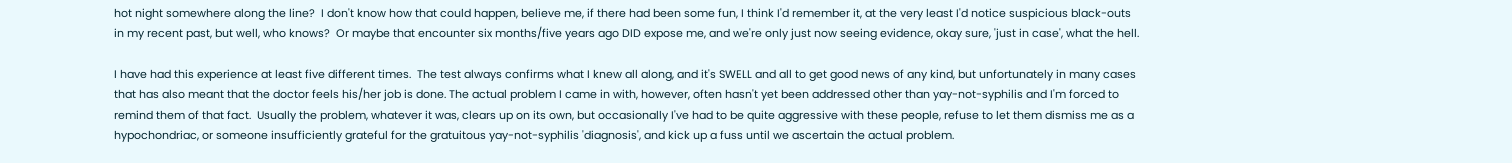hot night somewhere along the line?  I don't know how that could happen, believe me, if there had been some fun, I think I'd remember it, at the very least I'd notice suspicious black-outs in my recent past, but well, who knows?  Or maybe that encounter six months/five years ago DID expose me, and we're only just now seeing evidence, okay sure, 'just in case', what the hell.

I have had this experience at least five different times.  The test always confirms what I knew all along, and it's SWELL and all to get good news of any kind, but unfortunately in many cases that has also meant that the doctor feels his/her job is done. The actual problem I came in with, however, often hasn't yet been addressed other than yay-not-syphilis and I'm forced to remind them of that fact.  Usually the problem, whatever it was, clears up on its own, but occasionally I've had to be quite aggressive with these people, refuse to let them dismiss me as a hypochondriac, or someone insufficiently grateful for the gratuitous yay-not-syphilis 'diagnosis', and kick up a fuss until we ascertain the actual problem.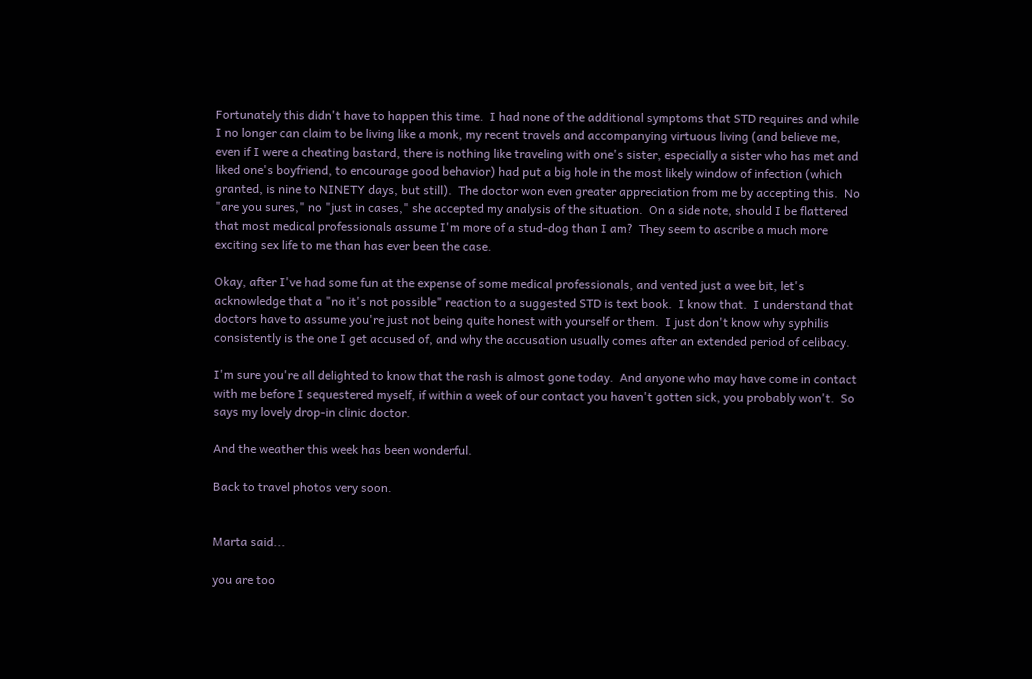Fortunately this didn't have to happen this time.  I had none of the additional symptoms that STD requires and while I no longer can claim to be living like a monk, my recent travels and accompanying virtuous living (and believe me, even if I were a cheating bastard, there is nothing like traveling with one's sister, especially a sister who has met and liked one's boyfriend, to encourage good behavior) had put a big hole in the most likely window of infection (which granted, is nine to NINETY days, but still).  The doctor won even greater appreciation from me by accepting this.  No "are you sures," no "just in cases," she accepted my analysis of the situation.  On a side note, should I be flattered that most medical professionals assume I'm more of a stud-dog than I am?  They seem to ascribe a much more exciting sex life to me than has ever been the case.

Okay, after I've had some fun at the expense of some medical professionals, and vented just a wee bit, let's acknowledge that a "no it's not possible" reaction to a suggested STD is text book.  I know that.  I understand that doctors have to assume you're just not being quite honest with yourself or them.  I just don't know why syphilis consistently is the one I get accused of, and why the accusation usually comes after an extended period of celibacy.

I'm sure you're all delighted to know that the rash is almost gone today.  And anyone who may have come in contact with me before I sequestered myself, if within a week of our contact you haven't gotten sick, you probably won't.  So says my lovely drop-in clinic doctor.

And the weather this week has been wonderful.

Back to travel photos very soon.


Marta said...

you are too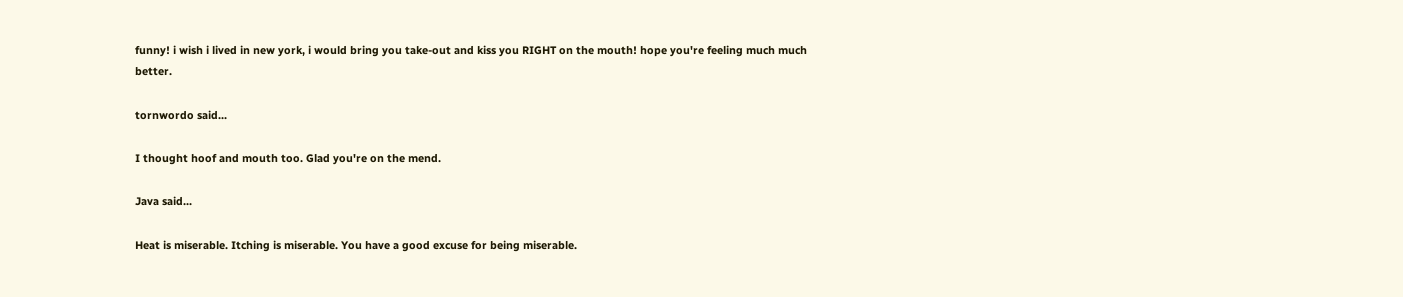funny! i wish i lived in new york, i would bring you take-out and kiss you RIGHT on the mouth! hope you're feeling much much better.

tornwordo said...

I thought hoof and mouth too. Glad you're on the mend.

Java said...

Heat is miserable. Itching is miserable. You have a good excuse for being miserable.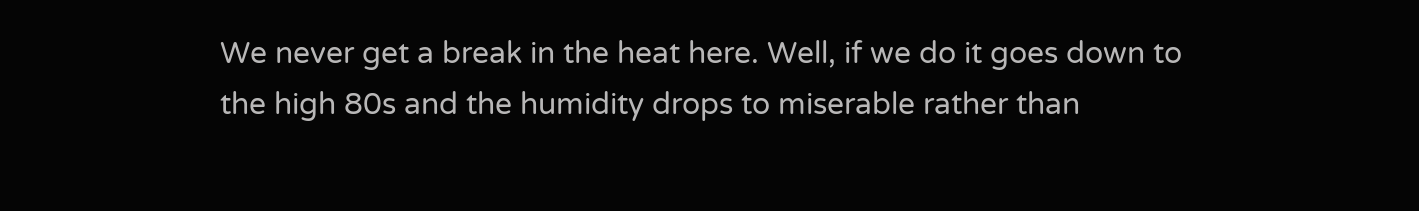We never get a break in the heat here. Well, if we do it goes down to the high 80s and the humidity drops to miserable rather than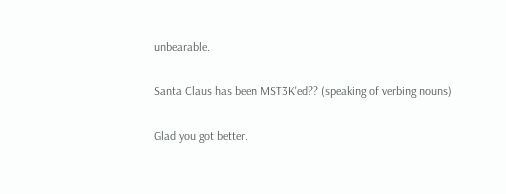unbearable.

Santa Claus has been MST3K'ed?? (speaking of verbing nouns)

Glad you got better.